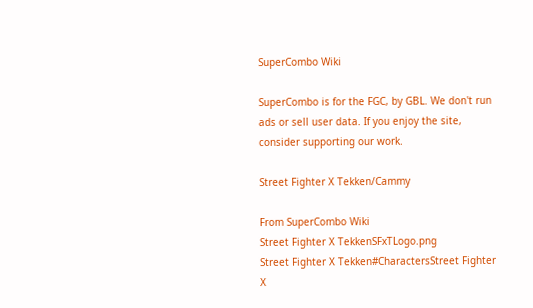SuperCombo Wiki

SuperCombo is for the FGC, by GBL. We don't run ads or sell user data. If you enjoy the site, consider supporting our work.

Street Fighter X Tekken/Cammy

From SuperCombo Wiki
Street Fighter X TekkenSFxTLogo.png
Street Fighter X Tekken#CharactersStreet Fighter X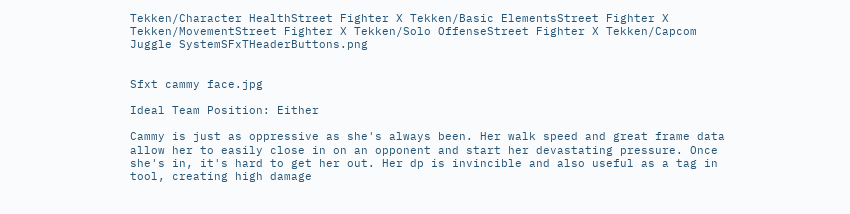Tekken/Character HealthStreet Fighter X Tekken/Basic ElementsStreet Fighter X Tekken/MovementStreet Fighter X Tekken/Solo OffenseStreet Fighter X Tekken/Capcom Juggle SystemSFxTHeaderButtons.png


Sfxt cammy face.jpg

Ideal Team Position: Either

Cammy is just as oppressive as she's always been. Her walk speed and great frame data allow her to easily close in on an opponent and start her devastating pressure. Once she's in, it's hard to get her out. Her dp is invincible and also useful as a tag in tool, creating high damage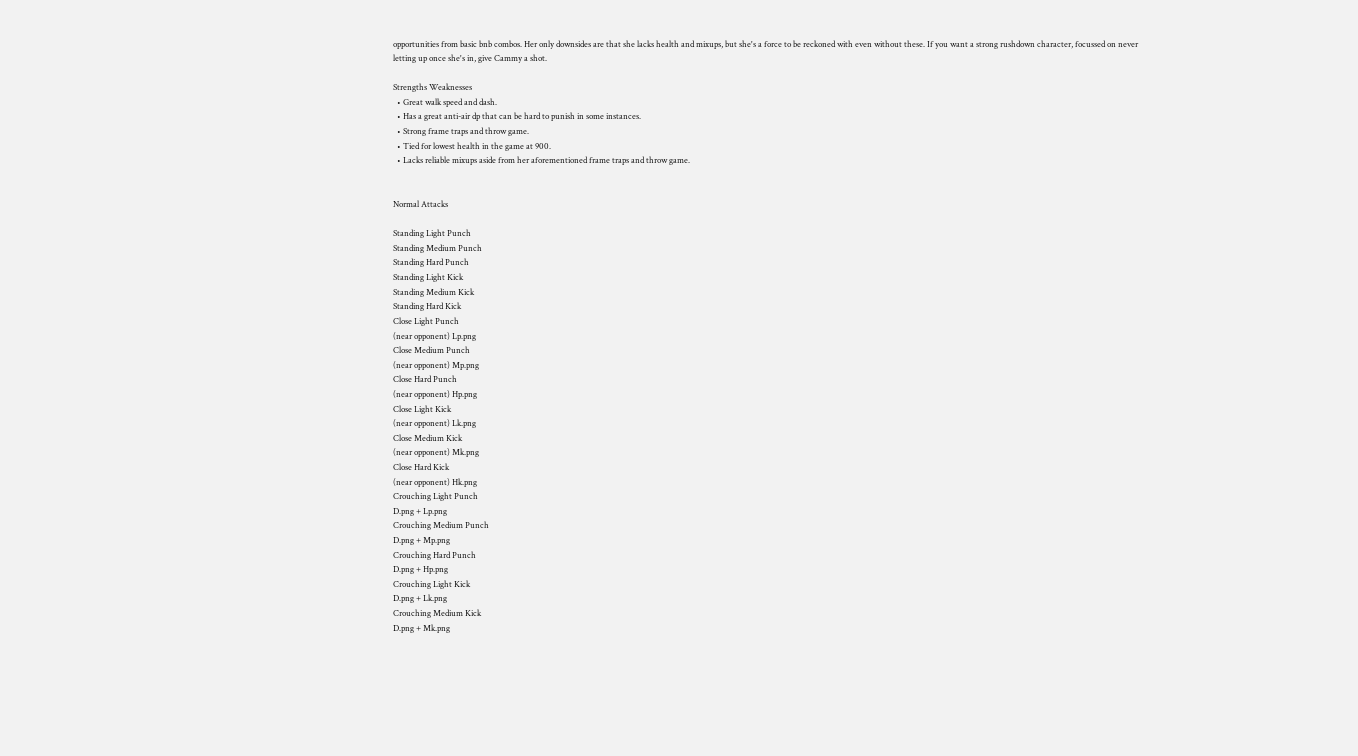opportunities from basic bnb combos. Her only downsides are that she lacks health and mixups, but she's a force to be reckoned with even without these. If you want a strong rushdown character, focussed on never letting up once she's in, give Cammy a shot.

Strengths Weaknesses
  • Great walk speed and dash.
  • Has a great anti-air dp that can be hard to punish in some instances.
  • Strong frame traps and throw game.
  • Tied for lowest health in the game at 900.
  • Lacks reliable mixups aside from her aforementioned frame traps and throw game.


Normal Attacks

Standing Light Punch
Standing Medium Punch
Standing Hard Punch
Standing Light Kick
Standing Medium Kick
Standing Hard Kick
Close Light Punch
(near opponent) Lp.png
Close Medium Punch
(near opponent) Mp.png
Close Hard Punch
(near opponent) Hp.png
Close Light Kick
(near opponent) Lk.png
Close Medium Kick
(near opponent) Mk.png
Close Hard Kick
(near opponent) Hk.png
Crouching Light Punch
D.png + Lp.png
Crouching Medium Punch
D.png + Mp.png
Crouching Hard Punch
D.png + Hp.png
Crouching Light Kick
D.png + Lk.png
Crouching Medium Kick
D.png + Mk.png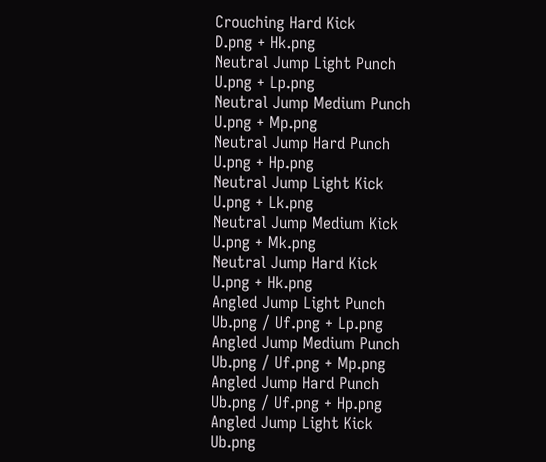Crouching Hard Kick
D.png + Hk.png
Neutral Jump Light Punch
U.png + Lp.png
Neutral Jump Medium Punch
U.png + Mp.png
Neutral Jump Hard Punch
U.png + Hp.png
Neutral Jump Light Kick
U.png + Lk.png
Neutral Jump Medium Kick
U.png + Mk.png
Neutral Jump Hard Kick
U.png + Hk.png
Angled Jump Light Punch
Ub.png / Uf.png + Lp.png
Angled Jump Medium Punch
Ub.png / Uf.png + Mp.png
Angled Jump Hard Punch
Ub.png / Uf.png + Hp.png
Angled Jump Light Kick
Ub.png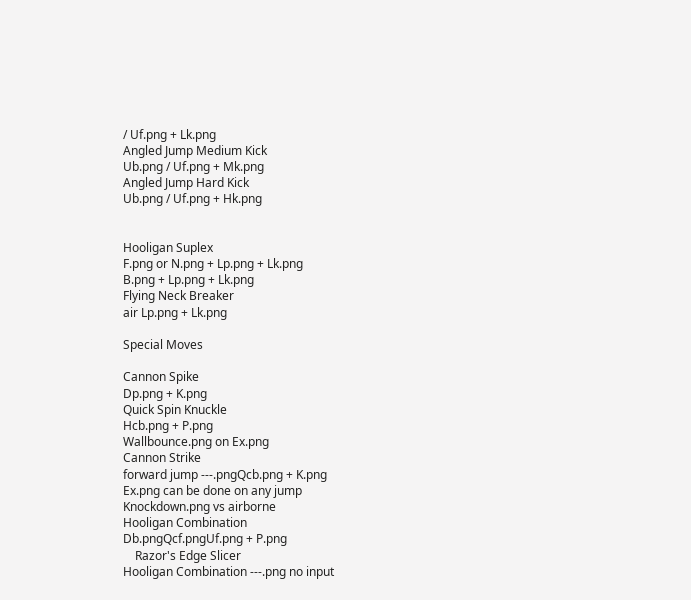/ Uf.png + Lk.png
Angled Jump Medium Kick
Ub.png / Uf.png + Mk.png
Angled Jump Hard Kick
Ub.png / Uf.png + Hk.png


Hooligan Suplex
F.png or N.png + Lp.png + Lk.png
B.png + Lp.png + Lk.png
Flying Neck Breaker
air Lp.png + Lk.png

Special Moves

Cannon Spike
Dp.png + K.png
Quick Spin Knuckle
Hcb.png + P.png
Wallbounce.png on Ex.png
Cannon Strike
forward jump ---.pngQcb.png + K.png
Ex.png can be done on any jump
Knockdown.png vs airborne
Hooligan Combination
Db.pngQcf.pngUf.png + P.png
    Razor's Edge Slicer
Hooligan Combination ---.png no input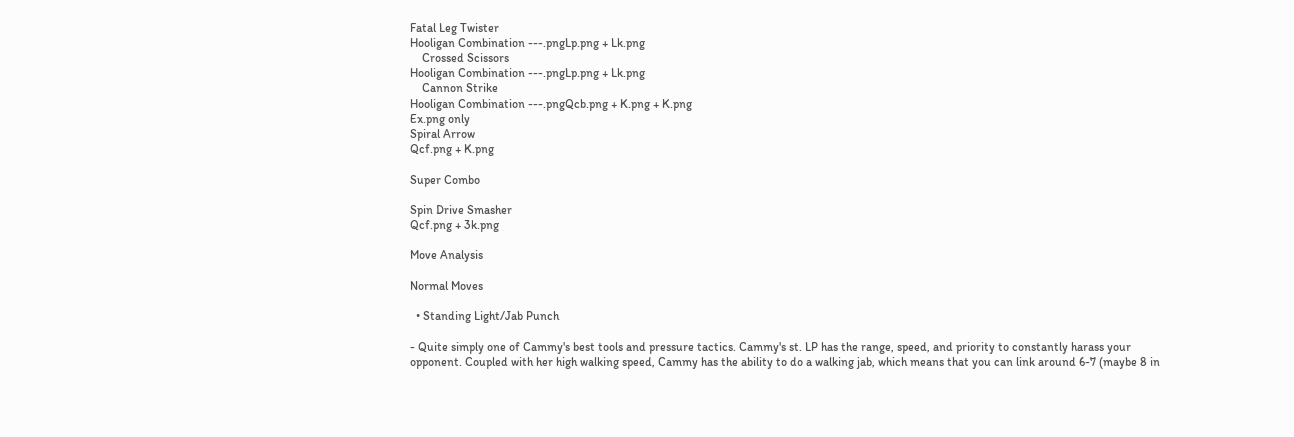Fatal Leg Twister
Hooligan Combination ---.pngLp.png + Lk.png
    Crossed Scissors
Hooligan Combination ---.pngLp.png + Lk.png
    Cannon Strike
Hooligan Combination ---.pngQcb.png + K.png + K.png
Ex.png only
Spiral Arrow
Qcf.png + K.png

Super Combo

Spin Drive Smasher
Qcf.png + 3k.png

Move Analysis

Normal Moves

  • Standing Light/Jab Punch

- Quite simply one of Cammy's best tools and pressure tactics. Cammy's st. LP has the range, speed, and priority to constantly harass your opponent. Coupled with her high walking speed, Cammy has the ability to do a walking jab, which means that you can link around 6-7 (maybe 8 in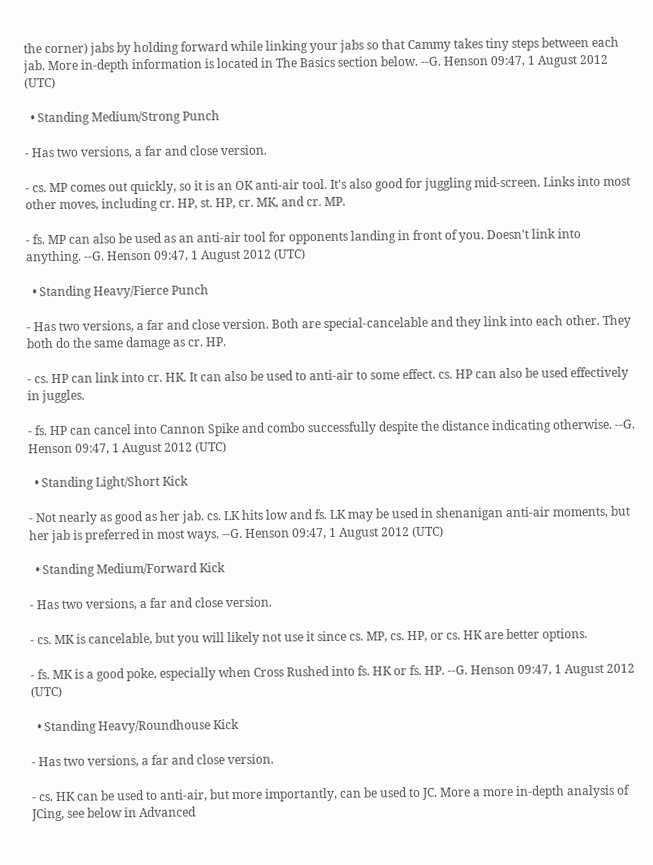the corner) jabs by holding forward while linking your jabs so that Cammy takes tiny steps between each jab. More in-depth information is located in The Basics section below. --G. Henson 09:47, 1 August 2012 (UTC)

  • Standing Medium/Strong Punch

- Has two versions, a far and close version.

- cs. MP comes out quickly, so it is an OK anti-air tool. It's also good for juggling mid-screen. Links into most other moves, including cr. HP, st. HP, cr. MK, and cr. MP.

- fs. MP can also be used as an anti-air tool for opponents landing in front of you. Doesn't link into anything. --G. Henson 09:47, 1 August 2012 (UTC)

  • Standing Heavy/Fierce Punch

- Has two versions, a far and close version. Both are special-cancelable and they link into each other. They both do the same damage as cr. HP.

- cs. HP can link into cr. HK. It can also be used to anti-air to some effect. cs. HP can also be used effectively in juggles.

- fs. HP can cancel into Cannon Spike and combo successfully despite the distance indicating otherwise. --G. Henson 09:47, 1 August 2012 (UTC)

  • Standing Light/Short Kick

- Not nearly as good as her jab. cs. LK hits low and fs. LK may be used in shenanigan anti-air moments, but her jab is preferred in most ways. --G. Henson 09:47, 1 August 2012 (UTC)

  • Standing Medium/Forward Kick

- Has two versions, a far and close version.

- cs. MK is cancelable, but you will likely not use it since cs. MP, cs. HP, or cs. HK are better options.

- fs. MK is a good poke, especially when Cross Rushed into fs. HK or fs. HP. --G. Henson 09:47, 1 August 2012 (UTC)

  • Standing Heavy/Roundhouse Kick

- Has two versions, a far and close version.

- cs. HK can be used to anti-air, but more importantly, can be used to JC. More a more in-depth analysis of JCing, see below in Advanced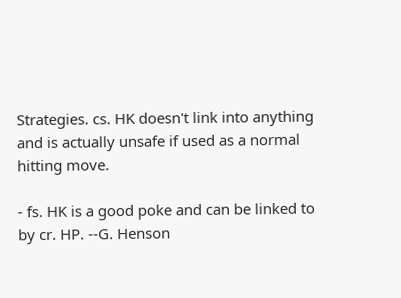Strategies. cs. HK doesn't link into anything and is actually unsafe if used as a normal hitting move.

- fs. HK is a good poke and can be linked to by cr. HP. --G. Henson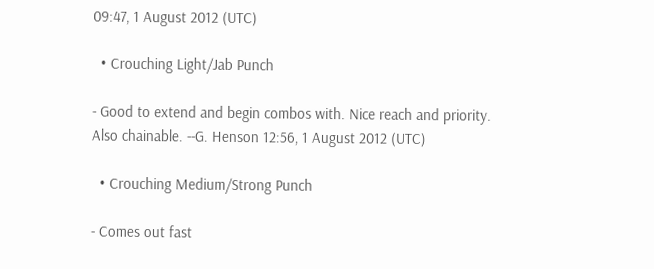09:47, 1 August 2012 (UTC)

  • Crouching Light/Jab Punch

- Good to extend and begin combos with. Nice reach and priority. Also chainable. --G. Henson 12:56, 1 August 2012 (UTC)

  • Crouching Medium/Strong Punch

- Comes out fast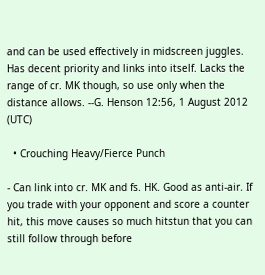and can be used effectively in midscreen juggles. Has decent priority and links into itself. Lacks the range of cr. MK though, so use only when the distance allows. --G. Henson 12:56, 1 August 2012 (UTC)

  • Crouching Heavy/Fierce Punch

- Can link into cr. MK and fs. HK. Good as anti-air. If you trade with your opponent and score a counter hit, this move causes so much hitstun that you can still follow through before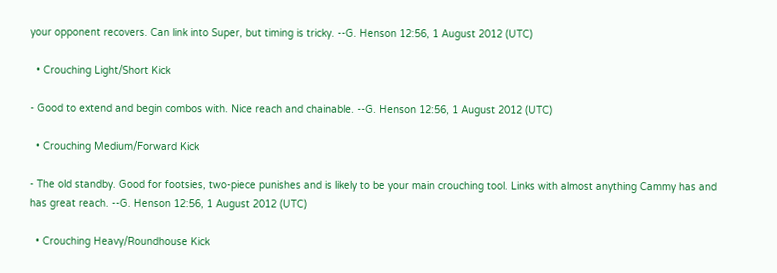your opponent recovers. Can link into Super, but timing is tricky. --G. Henson 12:56, 1 August 2012 (UTC)

  • Crouching Light/Short Kick

- Good to extend and begin combos with. Nice reach and chainable. --G. Henson 12:56, 1 August 2012 (UTC)

  • Crouching Medium/Forward Kick

- The old standby. Good for footsies, two-piece punishes and is likely to be your main crouching tool. Links with almost anything Cammy has and has great reach. --G. Henson 12:56, 1 August 2012 (UTC)

  • Crouching Heavy/Roundhouse Kick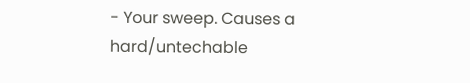- Your sweep. Causes a hard/untechable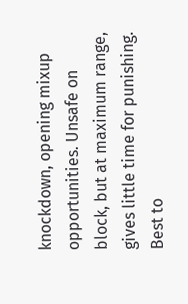knockdown, opening mixup opportunities. Unsafe on block, but at maximum range, gives little time for punishing. Best to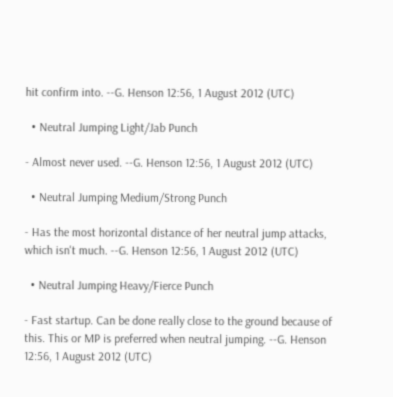hit confirm into. --G. Henson 12:56, 1 August 2012 (UTC)

  • Neutral Jumping Light/Jab Punch

- Almost never used. --G. Henson 12:56, 1 August 2012 (UTC)

  • Neutral Jumping Medium/Strong Punch

- Has the most horizontal distance of her neutral jump attacks, which isn't much. --G. Henson 12:56, 1 August 2012 (UTC)

  • Neutral Jumping Heavy/Fierce Punch

- Fast startup. Can be done really close to the ground because of this. This or MP is preferred when neutral jumping. --G. Henson 12:56, 1 August 2012 (UTC)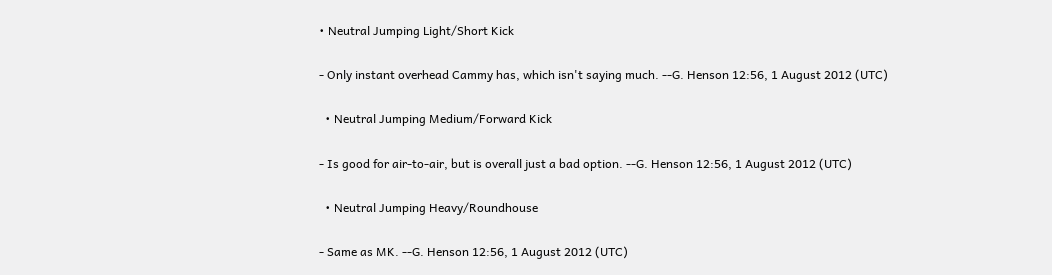• Neutral Jumping Light/Short Kick

- Only instant overhead Cammy has, which isn't saying much. --G. Henson 12:56, 1 August 2012 (UTC)

  • Neutral Jumping Medium/Forward Kick

- Is good for air-to-air, but is overall just a bad option. --G. Henson 12:56, 1 August 2012 (UTC)

  • Neutral Jumping Heavy/Roundhouse

- Same as MK. --G. Henson 12:56, 1 August 2012 (UTC)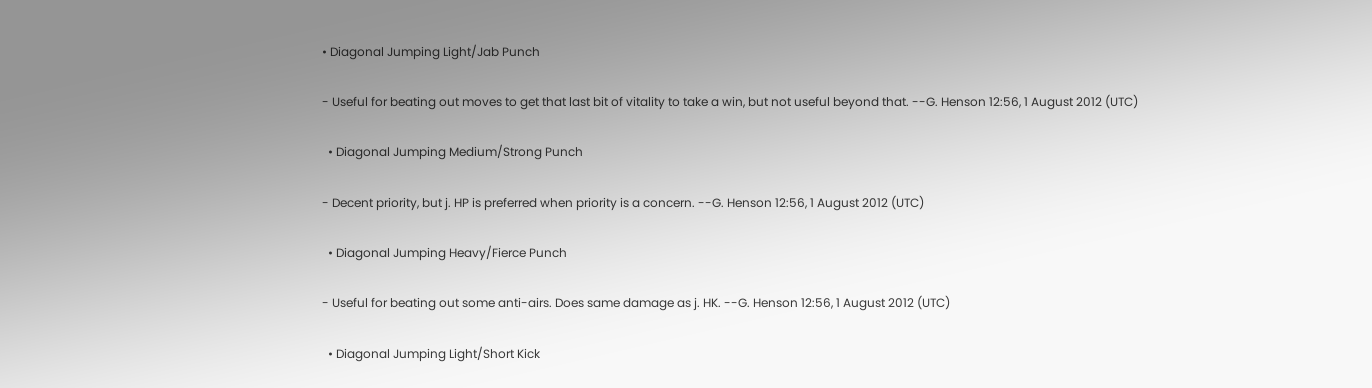• Diagonal Jumping Light/Jab Punch

- Useful for beating out moves to get that last bit of vitality to take a win, but not useful beyond that. --G. Henson 12:56, 1 August 2012 (UTC)

  • Diagonal Jumping Medium/Strong Punch

- Decent priority, but j. HP is preferred when priority is a concern. --G. Henson 12:56, 1 August 2012 (UTC)

  • Diagonal Jumping Heavy/Fierce Punch

- Useful for beating out some anti-airs. Does same damage as j. HK. --G. Henson 12:56, 1 August 2012 (UTC)

  • Diagonal Jumping Light/Short Kick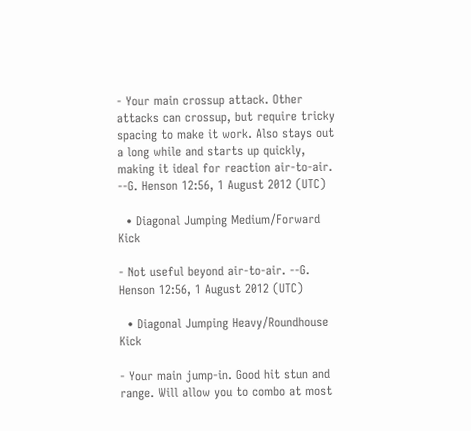- Your main crossup attack. Other attacks can crossup, but require tricky spacing to make it work. Also stays out a long while and starts up quickly, making it ideal for reaction air-to-air. --G. Henson 12:56, 1 August 2012 (UTC)

  • Diagonal Jumping Medium/Forward Kick

- Not useful beyond air-to-air. --G. Henson 12:56, 1 August 2012 (UTC)

  • Diagonal Jumping Heavy/Roundhouse Kick

- Your main jump-in. Good hit stun and range. Will allow you to combo at most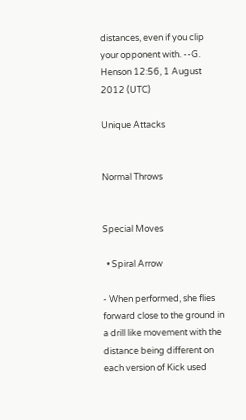distances, even if you clip your opponent with. --G. Henson 12:56, 1 August 2012 (UTC)

Unique Attacks


Normal Throws


Special Moves

  • Spiral Arrow

- When performed, she flies forward close to the ground in a drill like movement with the distance being different on each version of Kick used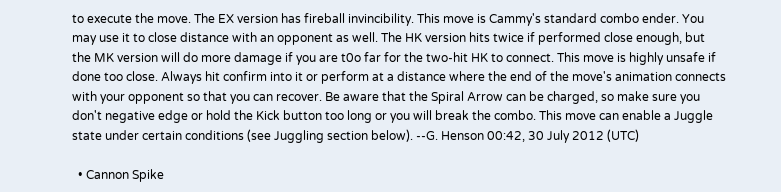to execute the move. The EX version has fireball invincibility. This move is Cammy's standard combo ender. You may use it to close distance with an opponent as well. The HK version hits twice if performed close enough, but the MK version will do more damage if you are t0o far for the two-hit HK to connect. This move is highly unsafe if done too close. Always hit confirm into it or perform at a distance where the end of the move's animation connects with your opponent so that you can recover. Be aware that the Spiral Arrow can be charged, so make sure you don't negative edge or hold the Kick button too long or you will break the combo. This move can enable a Juggle state under certain conditions (see Juggling section below). --G. Henson 00:42, 30 July 2012 (UTC)

  • Cannon Spike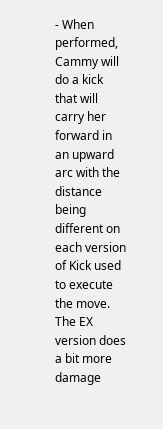- When performed, Cammy will do a kick that will carry her forward in an upward arc with the distance being different on each version of Kick used to execute the move. The EX version does a bit more damage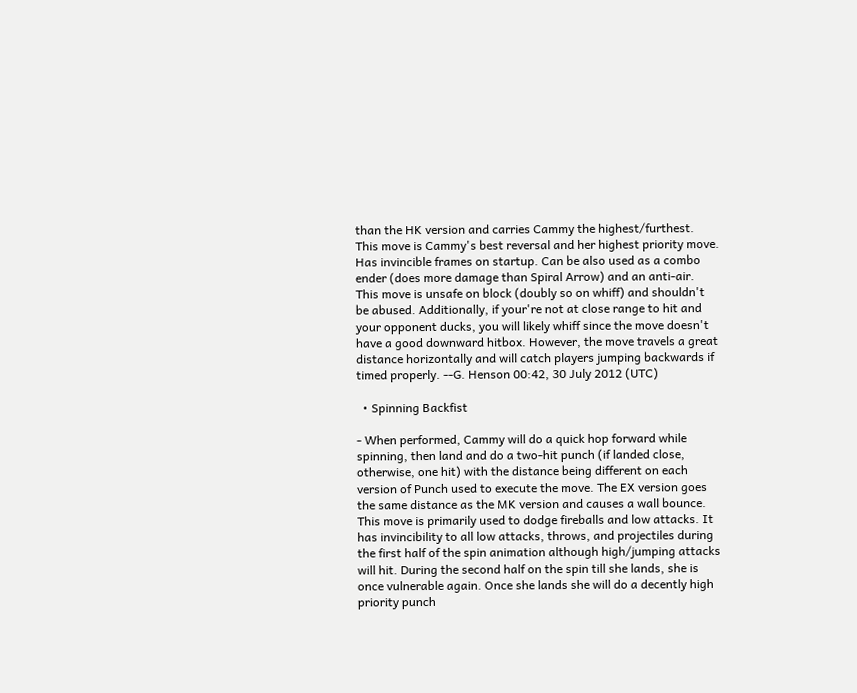than the HK version and carries Cammy the highest/furthest. This move is Cammy's best reversal and her highest priority move. Has invincible frames on startup. Can be also used as a combo ender (does more damage than Spiral Arrow) and an anti-air. This move is unsafe on block (doubly so on whiff) and shouldn't be abused. Additionally, if your're not at close range to hit and your opponent ducks, you will likely whiff since the move doesn't have a good downward hitbox. However, the move travels a great distance horizontally and will catch players jumping backwards if timed properly. --G. Henson 00:42, 30 July 2012 (UTC)

  • Spinning Backfist

- When performed, Cammy will do a quick hop forward while spinning, then land and do a two-hit punch (if landed close, otherwise, one hit) with the distance being different on each version of Punch used to execute the move. The EX version goes the same distance as the MK version and causes a wall bounce. This move is primarily used to dodge fireballs and low attacks. It has invincibility to all low attacks, throws, and projectiles during the first half of the spin animation although high/jumping attacks will hit. During the second half on the spin till she lands, she is once vulnerable again. Once she lands she will do a decently high priority punch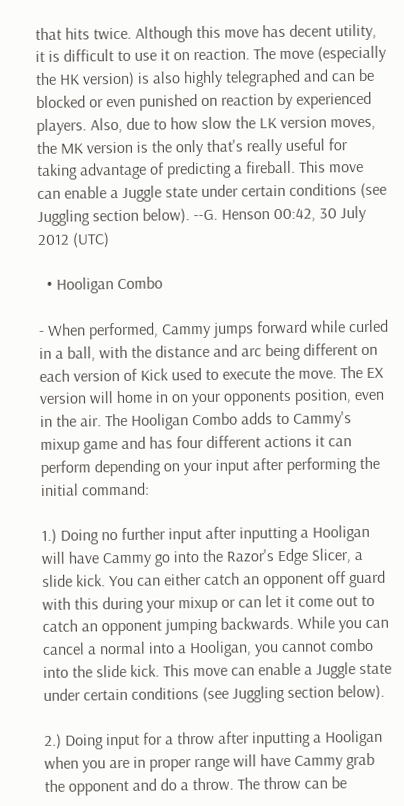that hits twice. Although this move has decent utility, it is difficult to use it on reaction. The move (especially the HK version) is also highly telegraphed and can be blocked or even punished on reaction by experienced players. Also, due to how slow the LK version moves, the MK version is the only that's really useful for taking advantage of predicting a fireball. This move can enable a Juggle state under certain conditions (see Juggling section below). --G. Henson 00:42, 30 July 2012 (UTC)

  • Hooligan Combo

- When performed, Cammy jumps forward while curled in a ball, with the distance and arc being different on each version of Kick used to execute the move. The EX version will home in on your opponents position, even in the air. The Hooligan Combo adds to Cammy's mixup game and has four different actions it can perform depending on your input after performing the initial command:

1.) Doing no further input after inputting a Hooligan will have Cammy go into the Razor's Edge Slicer, a slide kick. You can either catch an opponent off guard with this during your mixup or can let it come out to catch an opponent jumping backwards. While you can cancel a normal into a Hooligan, you cannot combo into the slide kick. This move can enable a Juggle state under certain conditions (see Juggling section below).

2.) Doing input for a throw after inputting a Hooligan when you are in proper range will have Cammy grab the opponent and do a throw. The throw can be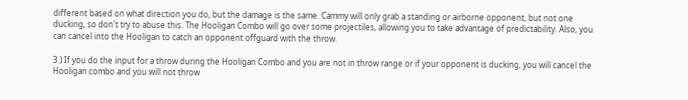different based on what direction you do, but the damage is the same. Cammy will only grab a standing or airborne opponent, but not one ducking, so don't try to abuse this. The Hooligan Combo will go over some projectiles, allowing you to take advantage of predictability. Also, you can cancel into the Hooligan to catch an opponent offguard with the throw.

3.) If you do the input for a throw during the Hooligan Combo and you are not in throw range or if your opponent is ducking, you will cancel the Hooligan combo and you will not throw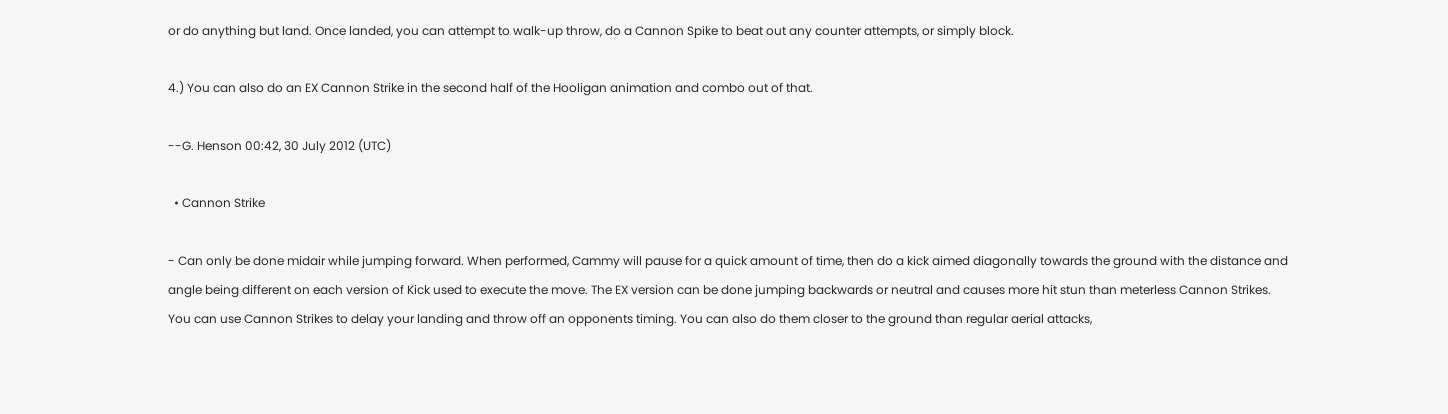or do anything but land. Once landed, you can attempt to walk-up throw, do a Cannon Spike to beat out any counter attempts, or simply block.

4.) You can also do an EX Cannon Strike in the second half of the Hooligan animation and combo out of that.

--G. Henson 00:42, 30 July 2012 (UTC)

  • Cannon Strike

- Can only be done midair while jumping forward. When performed, Cammy will pause for a quick amount of time, then do a kick aimed diagonally towards the ground with the distance and angle being different on each version of Kick used to execute the move. The EX version can be done jumping backwards or neutral and causes more hit stun than meterless Cannon Strikes. You can use Cannon Strikes to delay your landing and throw off an opponents timing. You can also do them closer to the ground than regular aerial attacks,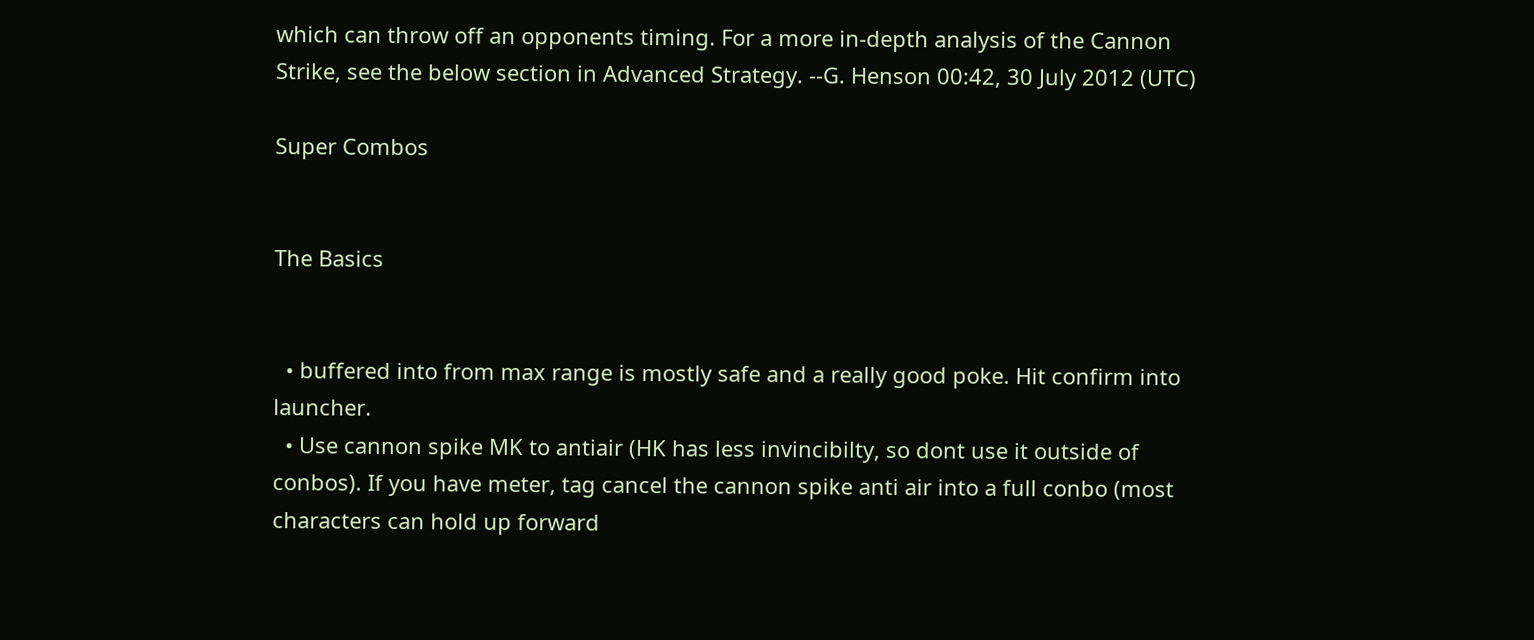which can throw off an opponents timing. For a more in-depth analysis of the Cannon Strike, see the below section in Advanced Strategy. --G. Henson 00:42, 30 July 2012 (UTC)

Super Combos


The Basics


  • buffered into from max range is mostly safe and a really good poke. Hit confirm into launcher.
  • Use cannon spike MK to antiair (HK has less invincibilty, so dont use it outside of conbos). If you have meter, tag cancel the cannon spike anti air into a full conbo (most characters can hold up forward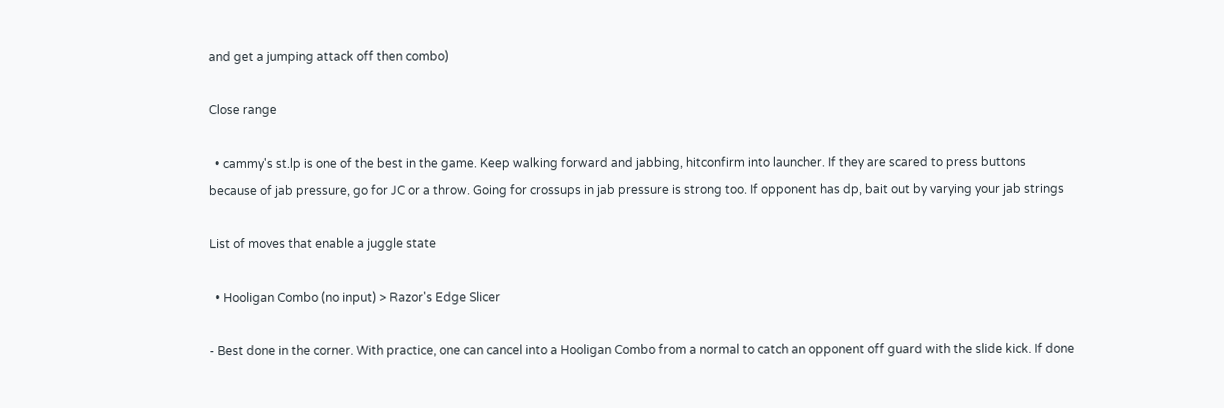and get a jumping attack off then combo)

Close range

  • cammy's st.lp is one of the best in the game. Keep walking forward and jabbing, hitconfirm into launcher. If they are scared to press buttons because of jab pressure, go for JC or a throw. Going for crossups in jab pressure is strong too. If opponent has dp, bait out by varying your jab strings

List of moves that enable a juggle state

  • Hooligan Combo (no input) > Razor's Edge Slicer

- Best done in the corner. With practice, one can cancel into a Hooligan Combo from a normal to catch an opponent off guard with the slide kick. If done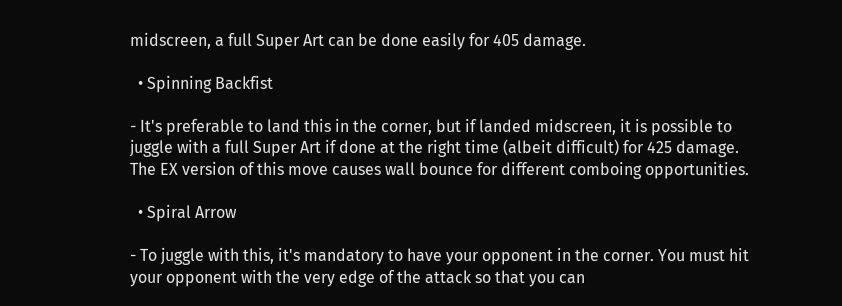midscreen, a full Super Art can be done easily for 405 damage.

  • Spinning Backfist

- It's preferable to land this in the corner, but if landed midscreen, it is possible to juggle with a full Super Art if done at the right time (albeit difficult) for 425 damage. The EX version of this move causes wall bounce for different comboing opportunities.

  • Spiral Arrow

- To juggle with this, it's mandatory to have your opponent in the corner. You must hit your opponent with the very edge of the attack so that you can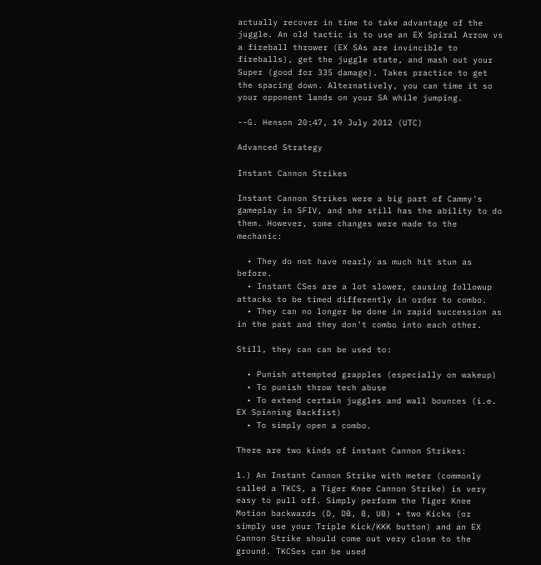actually recover in time to take advantage of the juggle. An old tactic is to use an EX Spiral Arrow vs a fireball thrower (EX SAs are invincible to fireballs), get the juggle state, and mash out your Super (good for 335 damage). Takes practice to get the spacing down. Alternatively, you can time it so your opponent lands on your SA while jumping.

--G. Henson 20:47, 19 July 2012 (UTC)

Advanced Strategy

Instant Cannon Strikes

Instant Cannon Strikes were a big part of Cammy's gameplay in SFIV, and she still has the ability to do them. However, some changes were made to the mechanic:

  • They do not have nearly as much hit stun as before.
  • Instant CSes are a lot slower, causing followup attacks to be timed differently in order to combo.
  • They can no longer be done in rapid succession as in the past and they don't combo into each other.

Still, they can can be used to:

  • Punish attempted grapples (especially on wakeup)
  • To punish throw tech abuse
  • To extend certain juggles and wall bounces (i.e. EX Spinning Backfist)
  • To simply open a combo.

There are two kinds of instant Cannon Strikes:

1.) An Instant Cannon Strike with meter (commonly called a TKCS, a Tiger Knee Cannon Strike) is very easy to pull off. Simply perform the Tiger Knee Motion backwards (D, DB, B, UB) + two Kicks (or simply use your Triple Kick/KKK button) and an EX Cannon Strike should come out very close to the ground. TKCSes can be used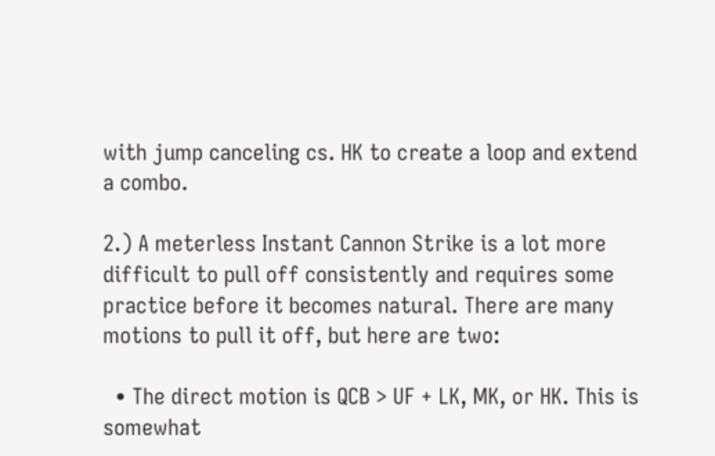with jump canceling cs. HK to create a loop and extend a combo.

2.) A meterless Instant Cannon Strike is a lot more difficult to pull off consistently and requires some practice before it becomes natural. There are many motions to pull it off, but here are two:

  • The direct motion is QCB > UF + LK, MK, or HK. This is somewhat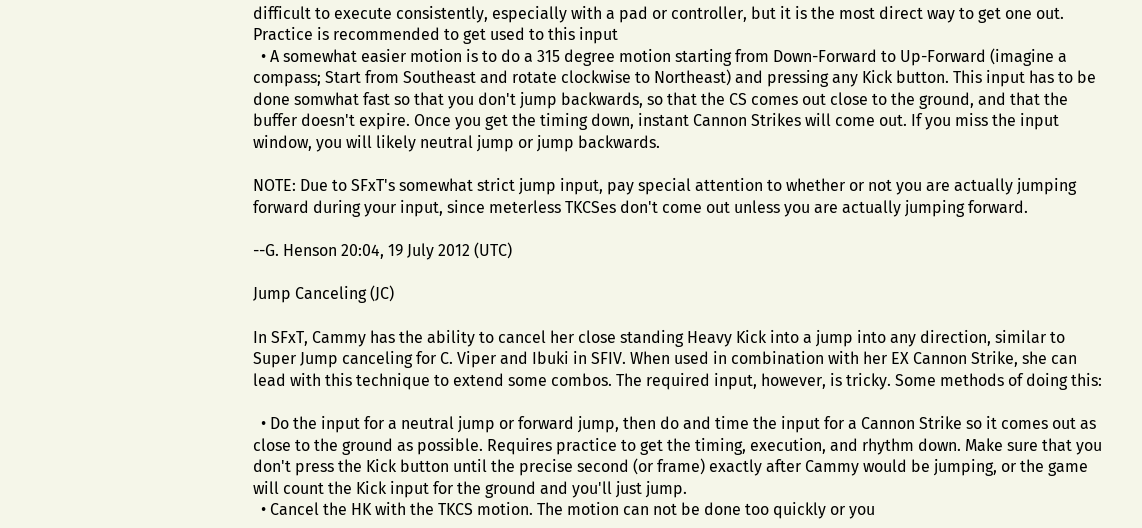difficult to execute consistently, especially with a pad or controller, but it is the most direct way to get one out. Practice is recommended to get used to this input
  • A somewhat easier motion is to do a 315 degree motion starting from Down-Forward to Up-Forward (imagine a compass; Start from Southeast and rotate clockwise to Northeast) and pressing any Kick button. This input has to be done somwhat fast so that you don't jump backwards, so that the CS comes out close to the ground, and that the buffer doesn't expire. Once you get the timing down, instant Cannon Strikes will come out. If you miss the input window, you will likely neutral jump or jump backwards.

NOTE: Due to SFxT's somewhat strict jump input, pay special attention to whether or not you are actually jumping forward during your input, since meterless TKCSes don't come out unless you are actually jumping forward.

--G. Henson 20:04, 19 July 2012 (UTC)

Jump Canceling (JC)

In SFxT, Cammy has the ability to cancel her close standing Heavy Kick into a jump into any direction, similar to Super Jump canceling for C. Viper and Ibuki in SFIV. When used in combination with her EX Cannon Strike, she can lead with this technique to extend some combos. The required input, however, is tricky. Some methods of doing this:

  • Do the input for a neutral jump or forward jump, then do and time the input for a Cannon Strike so it comes out as close to the ground as possible. Requires practice to get the timing, execution, and rhythm down. Make sure that you don't press the Kick button until the precise second (or frame) exactly after Cammy would be jumping, or the game will count the Kick input for the ground and you'll just jump.
  • Cancel the HK with the TKCS motion. The motion can not be done too quickly or you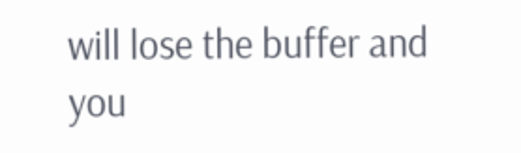will lose the buffer and you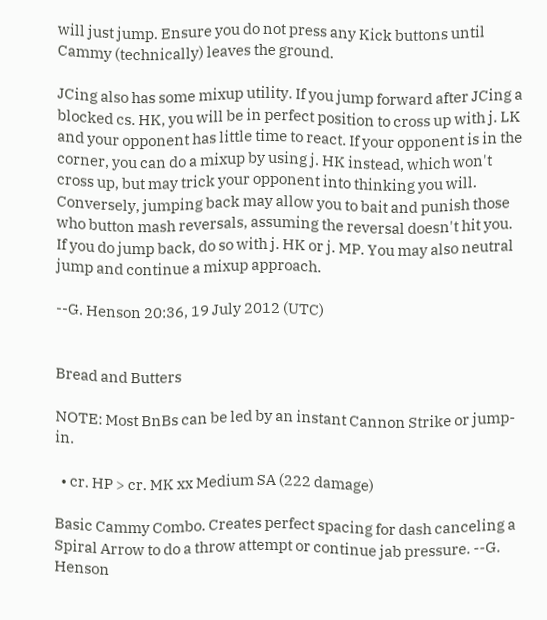will just jump. Ensure you do not press any Kick buttons until Cammy (technically) leaves the ground.

JCing also has some mixup utility. If you jump forward after JCing a blocked cs. HK, you will be in perfect position to cross up with j. LK and your opponent has little time to react. If your opponent is in the corner, you can do a mixup by using j. HK instead, which won't cross up, but may trick your opponent into thinking you will. Conversely, jumping back may allow you to bait and punish those who button mash reversals, assuming the reversal doesn't hit you. If you do jump back, do so with j. HK or j. MP. You may also neutral jump and continue a mixup approach.

--G. Henson 20:36, 19 July 2012 (UTC)


Bread and Butters

NOTE: Most BnBs can be led by an instant Cannon Strike or jump-in.

  • cr. HP > cr. MK xx Medium SA (222 damage)

Basic Cammy Combo. Creates perfect spacing for dash canceling a Spiral Arrow to do a throw attempt or continue jab pressure. --G. Henson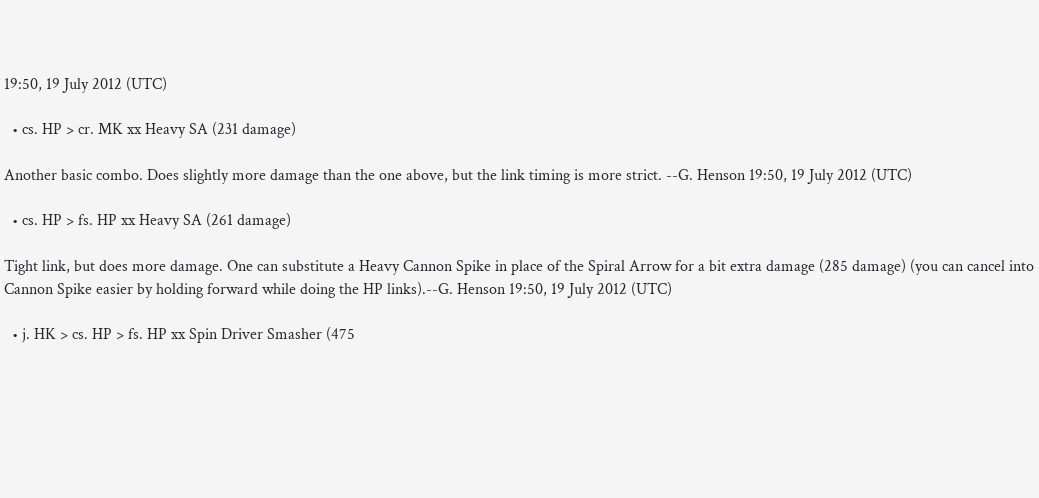19:50, 19 July 2012 (UTC)

  • cs. HP > cr. MK xx Heavy SA (231 damage)

Another basic combo. Does slightly more damage than the one above, but the link timing is more strict. --G. Henson 19:50, 19 July 2012 (UTC)

  • cs. HP > fs. HP xx Heavy SA (261 damage)

Tight link, but does more damage. One can substitute a Heavy Cannon Spike in place of the Spiral Arrow for a bit extra damage (285 damage) (you can cancel into Cannon Spike easier by holding forward while doing the HP links).--G. Henson 19:50, 19 July 2012 (UTC)

  • j. HK > cs. HP > fs. HP xx Spin Driver Smasher (475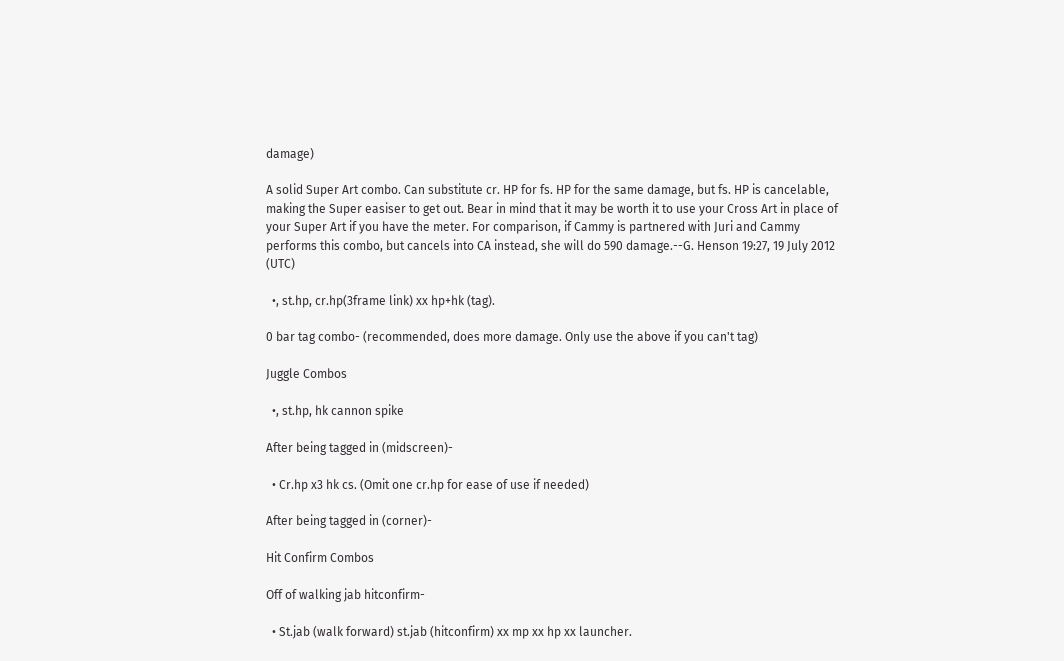damage)

A solid Super Art combo. Can substitute cr. HP for fs. HP for the same damage, but fs. HP is cancelable, making the Super easiser to get out. Bear in mind that it may be worth it to use your Cross Art in place of your Super Art if you have the meter. For comparison, if Cammy is partnered with Juri and Cammy performs this combo, but cancels into CA instead, she will do 590 damage.--G. Henson 19:27, 19 July 2012 (UTC)

  •, st.hp, cr.hp(3frame link) xx hp+hk (tag).

0 bar tag combo- (recommended, does more damage. Only use the above if you can't tag)

Juggle Combos

  •, st.hp, hk cannon spike

After being tagged in (midscreen)-

  • Cr.hp x3 hk cs. (Omit one cr.hp for ease of use if needed)

After being tagged in (corner)-

Hit Confirm Combos

Off of walking jab hitconfirm-

  • St.jab (walk forward) st.jab (hitconfirm) xx mp xx hp xx launcher.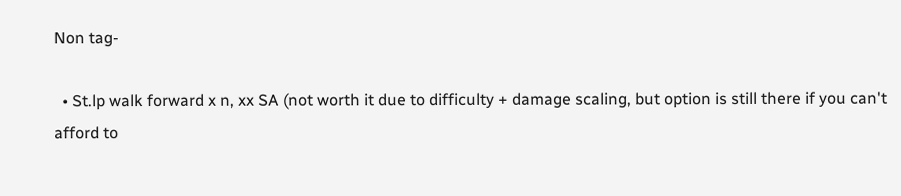Non tag-

  • St.lp walk forward x n, xx SA (not worth it due to difficulty + damage scaling, but option is still there if you can't afford to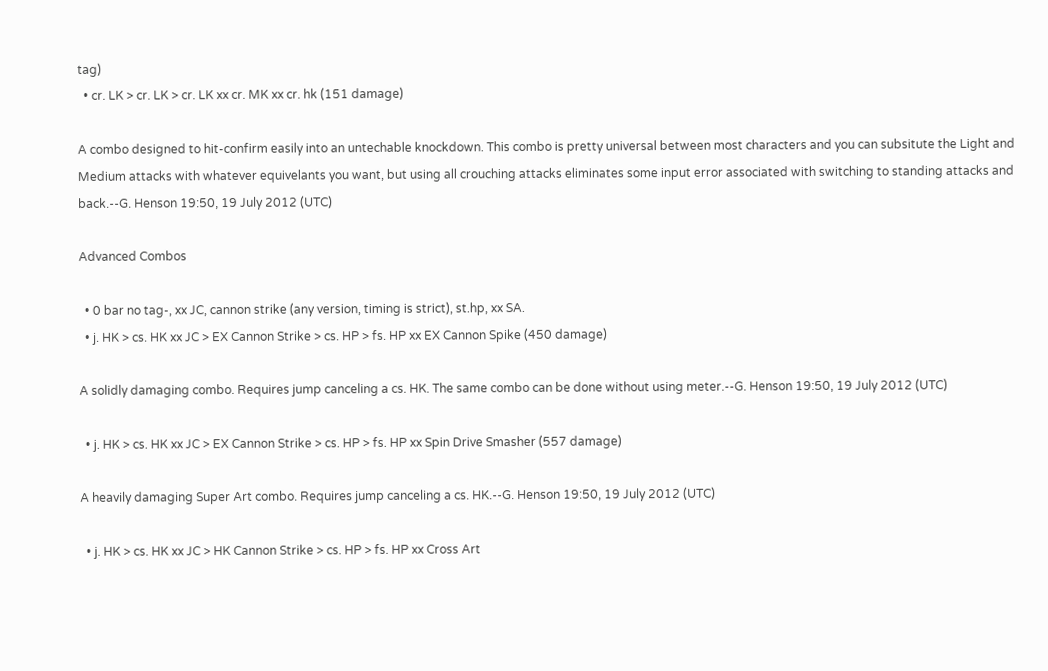tag)
  • cr. LK > cr. LK > cr. LK xx cr. MK xx cr. hk (151 damage)

A combo designed to hit-confirm easily into an untechable knockdown. This combo is pretty universal between most characters and you can subsitute the Light and Medium attacks with whatever equivelants you want, but using all crouching attacks eliminates some input error associated with switching to standing attacks and back.--G. Henson 19:50, 19 July 2012 (UTC)

Advanced Combos

  • 0 bar no tag-, xx JC, cannon strike (any version, timing is strict), st.hp, xx SA.
  • j. HK > cs. HK xx JC > EX Cannon Strike > cs. HP > fs. HP xx EX Cannon Spike (450 damage)

A solidly damaging combo. Requires jump canceling a cs. HK. The same combo can be done without using meter.--G. Henson 19:50, 19 July 2012 (UTC)

  • j. HK > cs. HK xx JC > EX Cannon Strike > cs. HP > fs. HP xx Spin Drive Smasher (557 damage)

A heavily damaging Super Art combo. Requires jump canceling a cs. HK.--G. Henson 19:50, 19 July 2012 (UTC)

  • j. HK > cs. HK xx JC > HK Cannon Strike > cs. HP > fs. HP xx Cross Art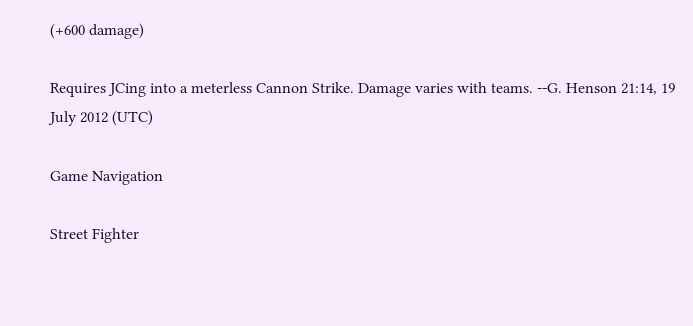(+600 damage)

Requires JCing into a meterless Cannon Strike. Damage varies with teams. --G. Henson 21:14, 19 July 2012 (UTC)

Game Navigation

Street Fighter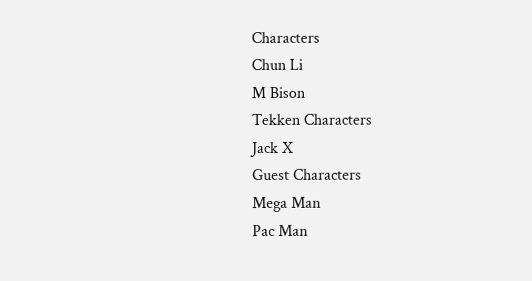Characters
Chun Li
M Bison
Tekken Characters
Jack X
Guest Characters
Mega Man
Pac Man